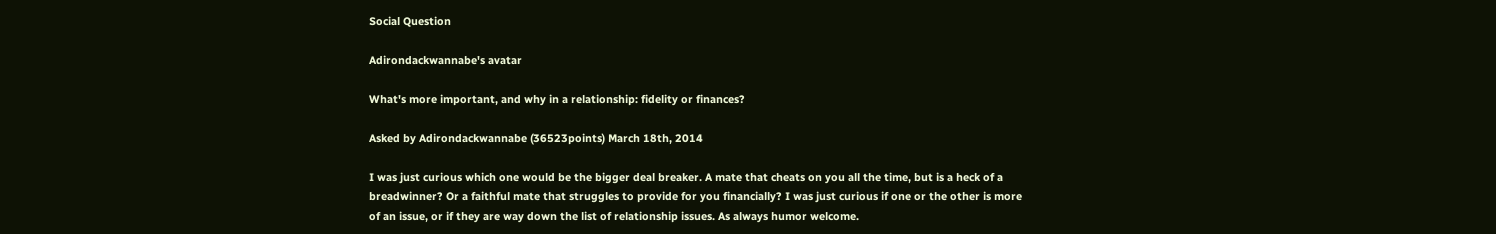Social Question

Adirondackwannabe's avatar

What's more important, and why in a relationship: fidelity or finances?

Asked by Adirondackwannabe (36523points) March 18th, 2014

I was just curious which one would be the bigger deal breaker. A mate that cheats on you all the time, but is a heck of a breadwinner? Or a faithful mate that struggles to provide for you financially? I was just curious if one or the other is more of an issue, or if they are way down the list of relationship issues. As always humor welcome.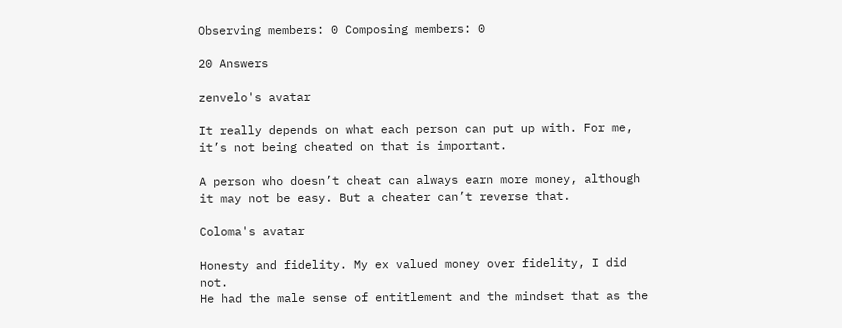Observing members: 0 Composing members: 0

20 Answers

zenvelo's avatar

It really depends on what each person can put up with. For me, it’s not being cheated on that is important.

A person who doesn’t cheat can always earn more money, although it may not be easy. But a cheater can’t reverse that.

Coloma's avatar

Honesty and fidelity. My ex valued money over fidelity, I did not.
He had the male sense of entitlement and the mindset that as the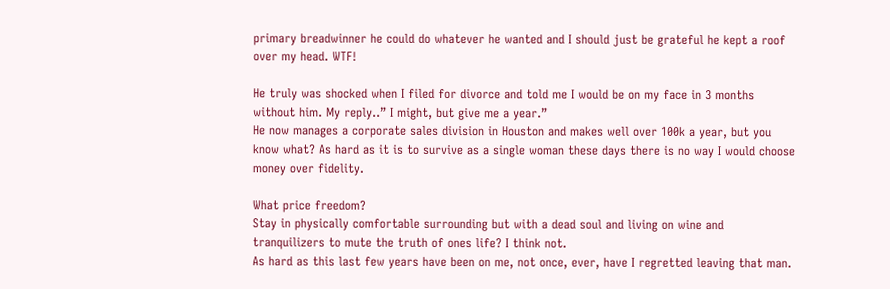primary breadwinner he could do whatever he wanted and I should just be grateful he kept a roof over my head. WTF!

He truly was shocked when I filed for divorce and told me I would be on my face in 3 months without him. My reply..” I might, but give me a year.”
He now manages a corporate sales division in Houston and makes well over 100k a year, but you know what? As hard as it is to survive as a single woman these days there is no way I would choose money over fidelity.

What price freedom?
Stay in physically comfortable surrounding but with a dead soul and living on wine and tranquilizers to mute the truth of ones life? I think not.
As hard as this last few years have been on me, not once, ever, have I regretted leaving that man.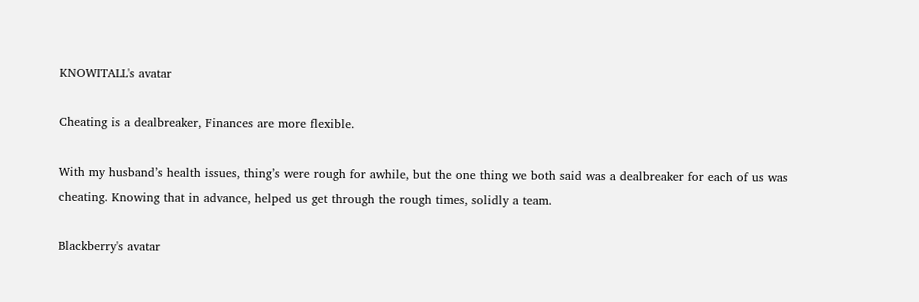KNOWITALL's avatar

Cheating is a dealbreaker, Finances are more flexible.

With my husband’s health issues, thing’s were rough for awhile, but the one thing we both said was a dealbreaker for each of us was cheating. Knowing that in advance, helped us get through the rough times, solidly a team.

Blackberry's avatar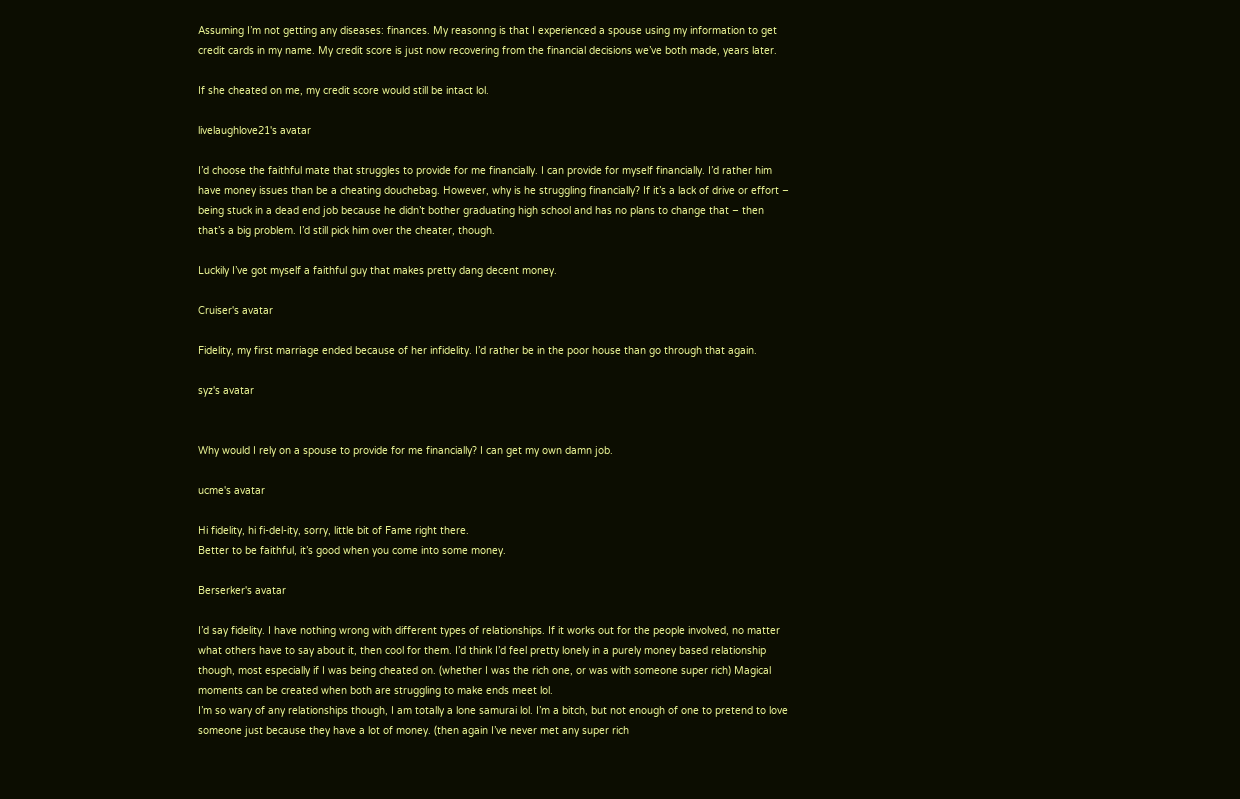Assuming I’m not getting any diseases: finances. My reasonng is that I experienced a spouse using my information to get credit cards in my name. My credit score is just now recovering from the financial decisions we’ve both made, years later.

If she cheated on me, my credit score would still be intact lol.

livelaughlove21's avatar

I’d choose the faithful mate that struggles to provide for me financially. I can provide for myself financially. I’d rather him have money issues than be a cheating douchebag. However, why is he struggling financially? If it’s a lack of drive or effort – being stuck in a dead end job because he didn’t bother graduating high school and has no plans to change that – then that’s a big problem. I’d still pick him over the cheater, though.

Luckily I’ve got myself a faithful guy that makes pretty dang decent money.

Cruiser's avatar

Fidelity, my first marriage ended because of her infidelity. I’d rather be in the poor house than go through that again.

syz's avatar


Why would I rely on a spouse to provide for me financially? I can get my own damn job.

ucme's avatar

Hi fidelity, hi fi-del-ity, sorry, little bit of Fame right there.
Better to be faithful, it’s good when you come into some money.

Berserker's avatar

I’d say fidelity. I have nothing wrong with different types of relationships. If it works out for the people involved, no matter what others have to say about it, then cool for them. I’d think I’d feel pretty lonely in a purely money based relationship though, most especially if I was being cheated on. (whether I was the rich one, or was with someone super rich) Magical moments can be created when both are struggling to make ends meet lol.
I’m so wary of any relationships though, I am totally a lone samurai lol. I’m a bitch, but not enough of one to pretend to love someone just because they have a lot of money. (then again I’ve never met any super rich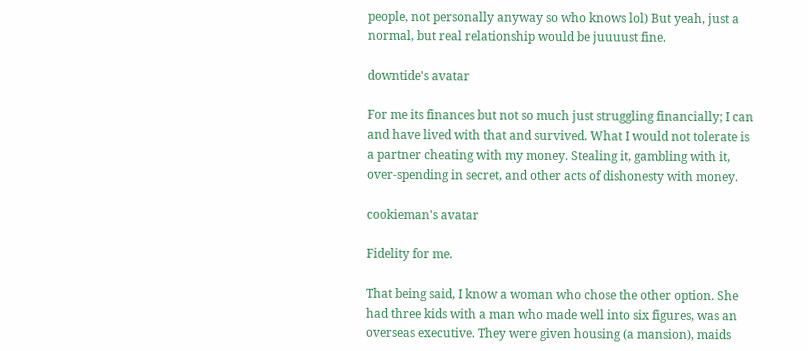people, not personally anyway so who knows lol) But yeah, just a normal, but real relationship would be juuuust fine.

downtide's avatar

For me its finances but not so much just struggling financially; I can and have lived with that and survived. What I would not tolerate is a partner cheating with my money. Stealing it, gambling with it, over-spending in secret, and other acts of dishonesty with money.

cookieman's avatar

Fidelity for me.

That being said, I know a woman who chose the other option. She had three kids with a man who made well into six figures, was an overseas executive. They were given housing (a mansion), maids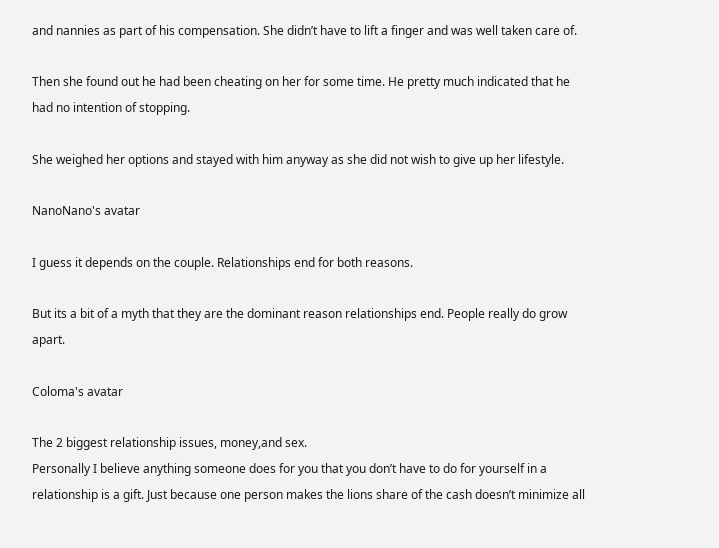and nannies as part of his compensation. She didn’t have to lift a finger and was well taken care of.

Then she found out he had been cheating on her for some time. He pretty much indicated that he had no intention of stopping.

She weighed her options and stayed with him anyway as she did not wish to give up her lifestyle.

NanoNano's avatar

I guess it depends on the couple. Relationships end for both reasons.

But its a bit of a myth that they are the dominant reason relationships end. People really do grow apart.

Coloma's avatar

The 2 biggest relationship issues, money,and sex.
Personally I believe anything someone does for you that you don’t have to do for yourself in a relationship is a gift. Just because one person makes the lions share of the cash doesn’t minimize all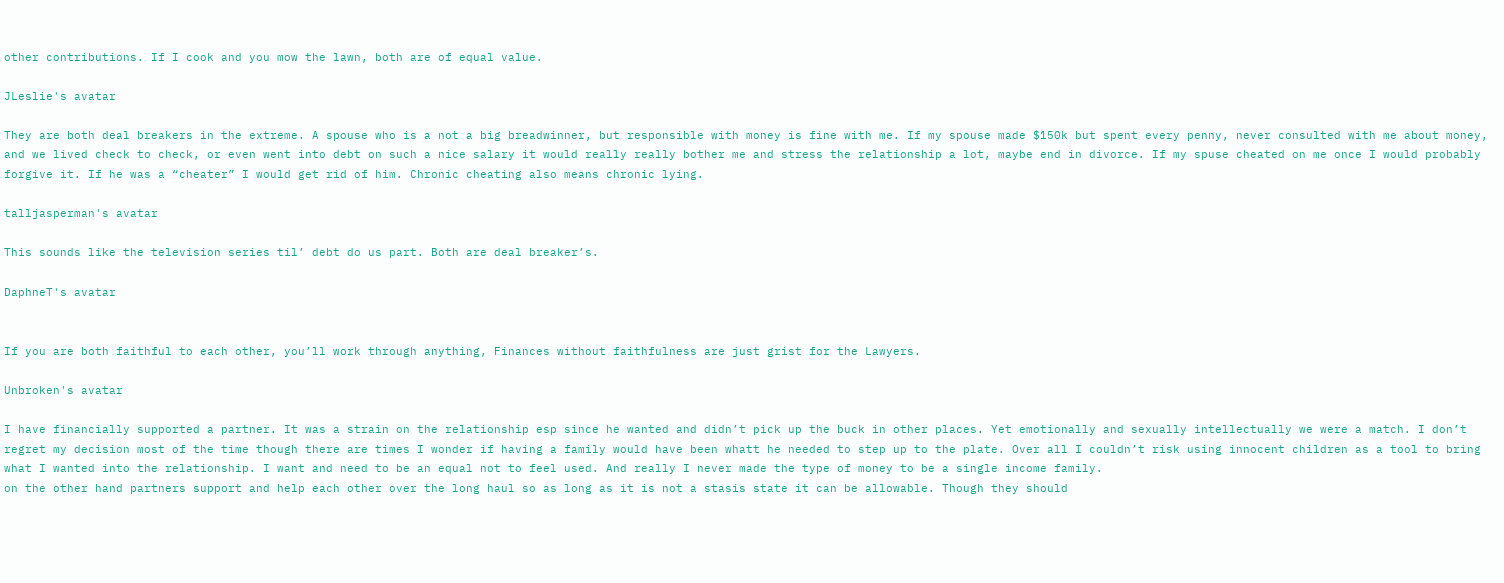other contributions. If I cook and you mow the lawn, both are of equal value.

JLeslie's avatar

They are both deal breakers in the extreme. A spouse who is a not a big breadwinner, but responsible with money is fine with me. If my spouse made $150k but spent every penny, never consulted with me about money, and we lived check to check, or even went into debt on such a nice salary it would really really bother me and stress the relationship a lot, maybe end in divorce. If my spuse cheated on me once I would probably forgive it. If he was a “cheater” I would get rid of him. Chronic cheating also means chronic lying.

talljasperman's avatar

This sounds like the television series til’ debt do us part. Both are deal breaker’s.

DaphneT's avatar


If you are both faithful to each other, you’ll work through anything, Finances without faithfulness are just grist for the Lawyers.

Unbroken's avatar

I have financially supported a partner. It was a strain on the relationship esp since he wanted and didn’t pick up the buck in other places. Yet emotionally and sexually intellectually we were a match. I don’t regret my decision most of the time though there are times I wonder if having a family would have been whatt he needed to step up to the plate. Over all I couldn’t risk using innocent children as a tool to bring what I wanted into the relationship. I want and need to be an equal not to feel used. And really I never made the type of money to be a single income family.
on the other hand partners support and help each other over the long haul so as long as it is not a stasis state it can be allowable. Though they should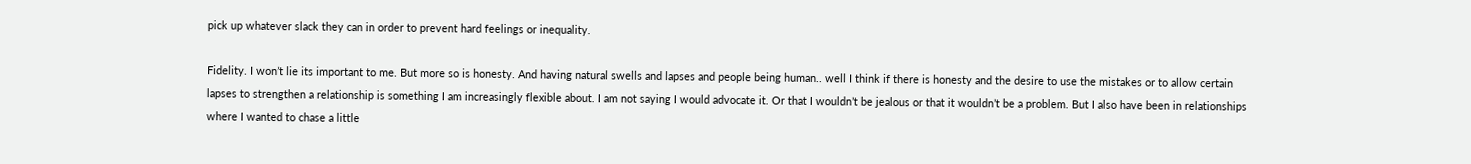pick up whatever slack they can in order to prevent hard feelings or inequality.

Fidelity. I won’t lie its important to me. But more so is honesty. And having natural swells and lapses and people being human.. well I think if there is honesty and the desire to use the mistakes or to allow certain lapses to strengthen a relationship is something I am increasingly flexible about. I am not saying I would advocate it. Or that I wouldn’t be jealous or that it wouldn’t be a problem. But I also have been in relationships where I wanted to chase a little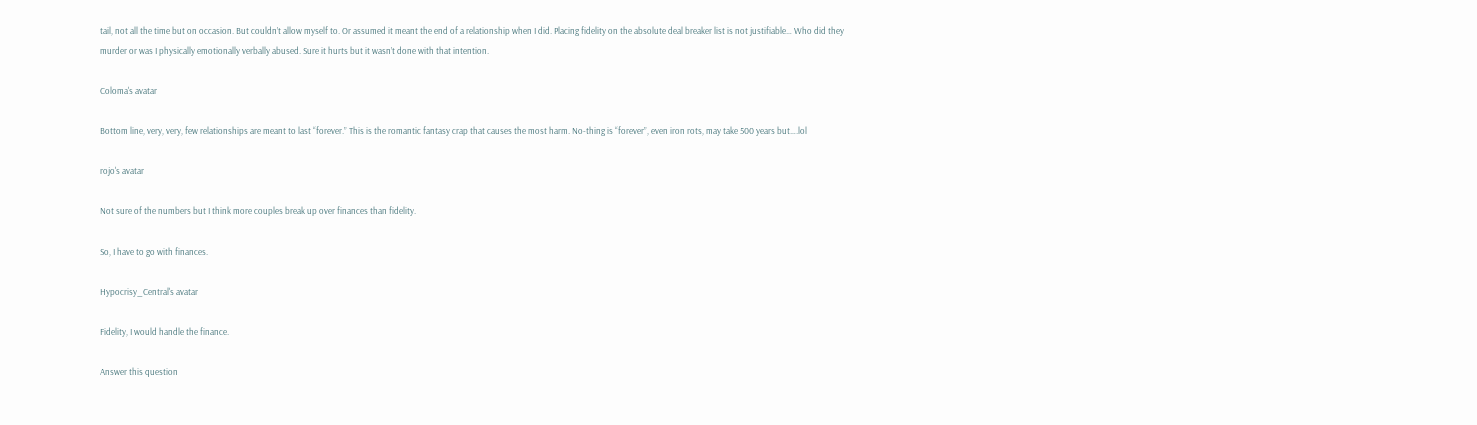tail, not all the time but on occasion. But couldn’t allow myself to. Or assumed it meant the end of a relationship when I did. Placing fidelity on the absolute deal breaker list is not justifiable… Who did they murder or was I physically emotionally verbally abused. Sure it hurts but it wasn’t done with that intention.

Coloma's avatar

Bottom line, very, very, few relationships are meant to last “forever.” This is the romantic fantasy crap that causes the most harm. No-thing is “forever”, even iron rots, may take 500 years but….lol

rojo's avatar

Not sure of the numbers but I think more couples break up over finances than fidelity.

So, I have to go with finances.

Hypocrisy_Central's avatar

Fidelity, I would handle the finance.

Answer this question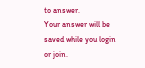to answer.
Your answer will be saved while you login or join.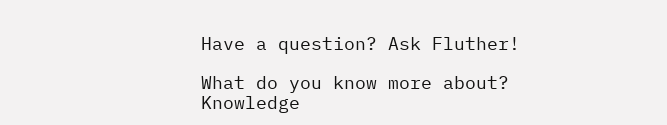Have a question? Ask Fluther!

What do you know more about?
Knowledge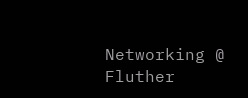Networking @ Fluther